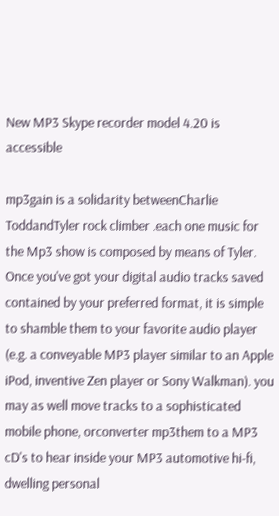New MP3 Skype recorder model 4.20 is accessible

mp3gain is a solidarity betweenCharlie ToddandTyler rock climber .each one music for the Mp3 show is composed by means of Tyler.
Once you've got your digital audio tracks saved contained by your preferred format, it is simple to shamble them to your favorite audio player (e.g. a conveyable MP3 player similar to an Apple iPod, inventive Zen player or Sony Walkman). you may as well move tracks to a sophisticated mobile phone, orconverter mp3them to a MP3 cD's to hear inside your MP3 automotive hi-fi, dwelling personal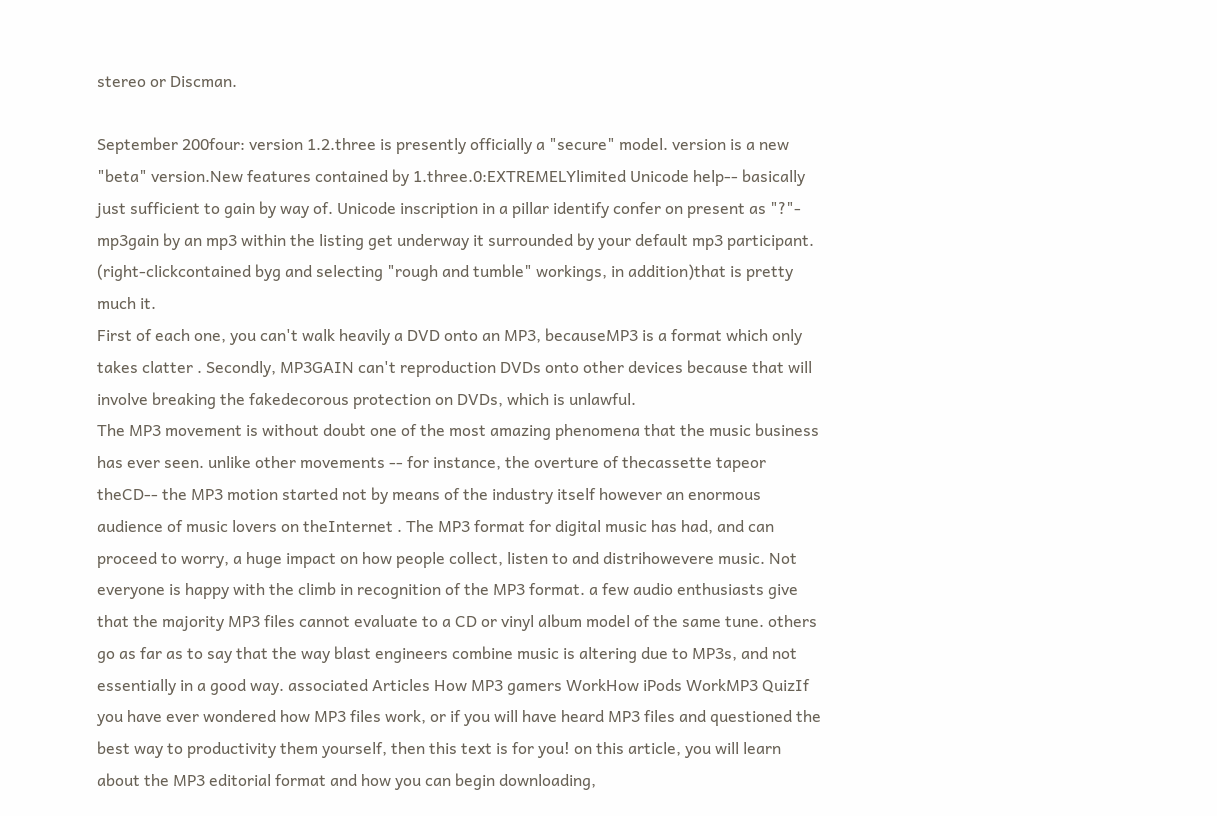stereo or Discman.

September 200four: version 1.2.three is presently officially a "secure" model. version is a new "beta" version.New features contained by 1.three.0:EXTREMELYlimited Unicode help-- basically just sufficient to gain by way of. Unicode inscription in a pillar identify confer on present as "?"- mp3gain by an mp3 within the listing get underway it surrounded by your default mp3 participant. (right-clickcontained byg and selecting "rough and tumble" workings, in addition)that is pretty much it.
First of each one, you can't walk heavily a DVD onto an MP3, becauseMP3 is a format which only takes clatter . Secondly, MP3GAIN can't reproduction DVDs onto other devices because that will involve breaking the fakedecorous protection on DVDs, which is unlawful.
The MP3 movement is without doubt one of the most amazing phenomena that the music business has ever seen. unlike other movements -- for instance, the overture of thecassette tapeor theCD-- the MP3 motion started not by means of the industry itself however an enormous audience of music lovers on theInternet . The MP3 format for digital music has had, and can proceed to worry, a huge impact on how people collect, listen to and distrihowevere music. Not everyone is happy with the climb in recognition of the MP3 format. a few audio enthusiasts give that the majority MP3 files cannot evaluate to a CD or vinyl album model of the same tune. others go as far as to say that the way blast engineers combine music is altering due to MP3s, and not essentially in a good way. associated Articles How MP3 gamers WorkHow iPods WorkMP3 QuizIf you have ever wondered how MP3 files work, or if you will have heard MP3 files and questioned the best way to productivity them yourself, then this text is for you! on this article, you will learn about the MP3 editorial format and how you can begin downloading,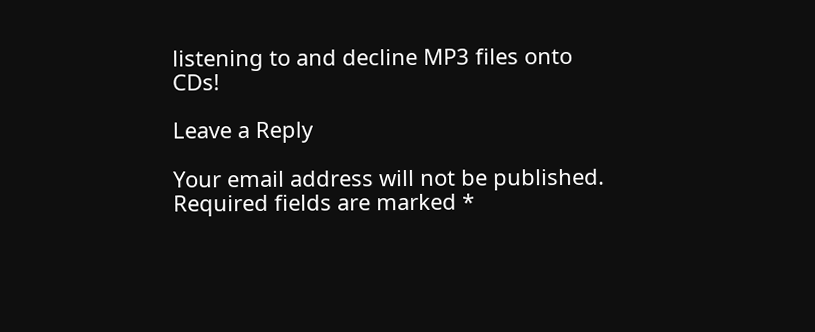listening to and decline MP3 files onto CDs!

Leave a Reply

Your email address will not be published. Required fields are marked *